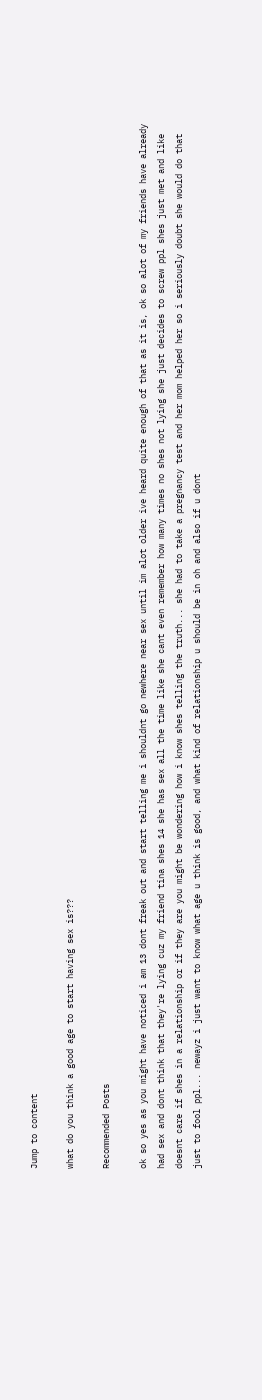Jump to content

what do you think a good age to start having sex is???

Recommended Posts

ok so yes as you might have noticed i am 13 dont freak out and start telling me i shouldnt go newhere near sex until im alot older ive heard quite enough of that as it is, ok so alot of my friends have already had sex and dont think that they're lying cuz my friend tina shes 14 she has sex all the time like she cant even remember how many times no shes not lying she just decides to screw ppl shes just met and like doesnt care if shes in a relationship or if they are you might be wondering how i know shes telling the truth... she had to take a pregnancy test and her mom helped her so i seriously doubt she would do that just to fool ppl... newayz i just want to know what age u think is good, and what kind of relationship u should be in oh and also if u dont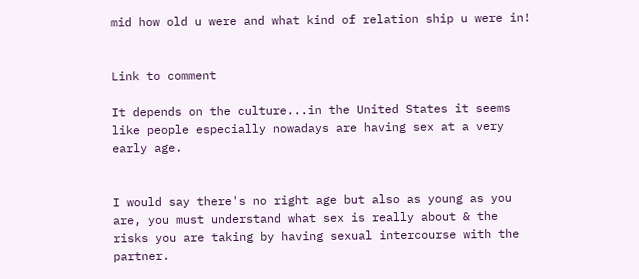mid how old u were and what kind of relation ship u were in!


Link to comment

It depends on the culture...in the United States it seems like people especially nowadays are having sex at a very early age.


I would say there's no right age but also as young as you are, you must understand what sex is really about & the risks you are taking by having sexual intercourse with the partner.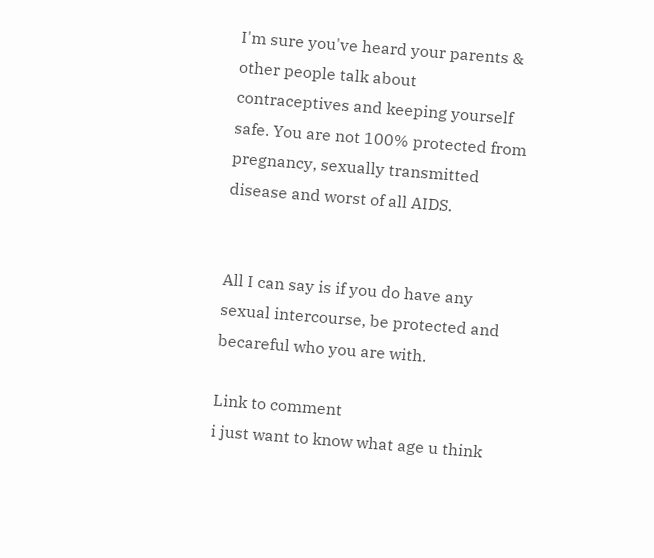I'm sure you've heard your parents & other people talk about contraceptives and keeping yourself safe. You are not 100% protected from pregnancy, sexually transmitted disease and worst of all AIDS.


All I can say is if you do have any sexual intercourse, be protected and becareful who you are with.

Link to comment
i just want to know what age u think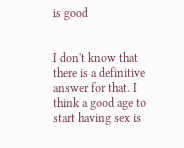is good


I don't know that there is a definitive answer for that. I think a good age to start having sex is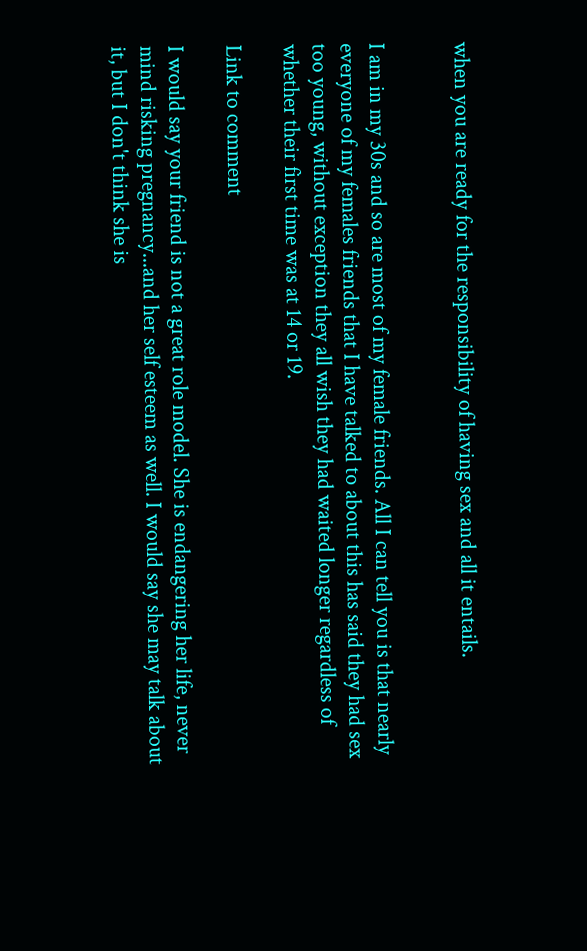when you are ready for the responsibility of having sex and all it entails.


I am in my 30s and so are most of my female friends. All I can tell you is that nearly everyone of my females friends that I have talked to about this has said they had sex too young, without exception they all wish they had waited longer regardless of whether their first time was at 14 or 19.

Link to comment

I would say your friend is not a great role model. She is endangering her life, never mind risking pregnancy...and her self esteem as well. I would say she may talk about it, but I don't think she is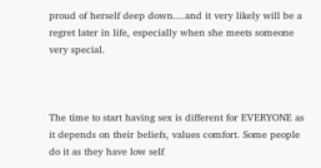proud of herself deep down....and it very likely will be a regret later in life, especially when she meets someone very special.



The time to start having sex is different for EVERYONE as it depends on their beliefs, values comfort. Some people do it as they have low self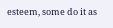esteem, some do it as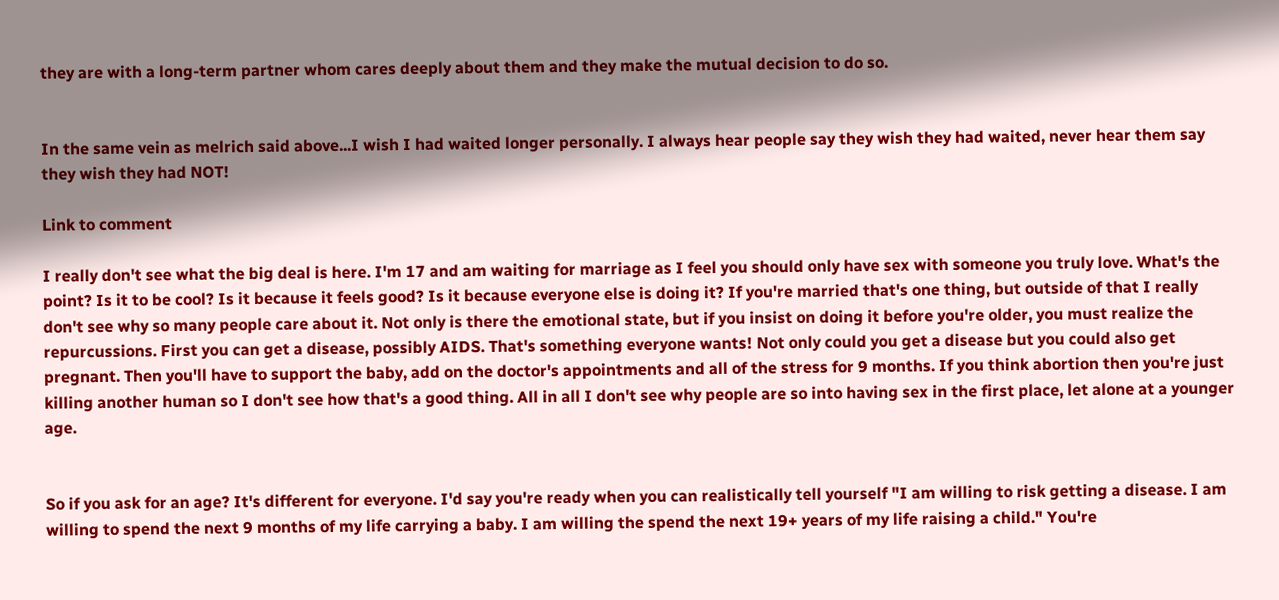they are with a long-term partner whom cares deeply about them and they make the mutual decision to do so.


In the same vein as melrich said above...I wish I had waited longer personally. I always hear people say they wish they had waited, never hear them say they wish they had NOT!

Link to comment

I really don't see what the big deal is here. I'm 17 and am waiting for marriage as I feel you should only have sex with someone you truly love. What's the point? Is it to be cool? Is it because it feels good? Is it because everyone else is doing it? If you're married that's one thing, but outside of that I really don't see why so many people care about it. Not only is there the emotional state, but if you insist on doing it before you're older, you must realize the repurcussions. First you can get a disease, possibly AIDS. That's something everyone wants! Not only could you get a disease but you could also get pregnant. Then you'll have to support the baby, add on the doctor's appointments and all of the stress for 9 months. If you think abortion then you're just killing another human so I don't see how that's a good thing. All in all I don't see why people are so into having sex in the first place, let alone at a younger age.


So if you ask for an age? It's different for everyone. I'd say you're ready when you can realistically tell yourself "I am willing to risk getting a disease. I am willing to spend the next 9 months of my life carrying a baby. I am willing the spend the next 19+ years of my life raising a child." You're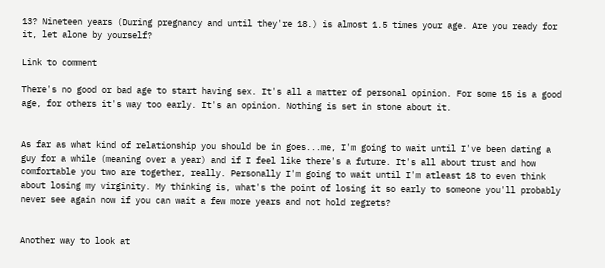13? Nineteen years (During pregnancy and until they're 18.) is almost 1.5 times your age. Are you ready for it, let alone by yourself?

Link to comment

There's no good or bad age to start having sex. It's all a matter of personal opinion. For some 15 is a good age, for others it's way too early. It's an opinion. Nothing is set in stone about it.


As far as what kind of relationship you should be in goes...me, I'm going to wait until I've been dating a guy for a while (meaning over a year) and if I feel like there's a future. It's all about trust and how comfortable you two are together, really. Personally I'm going to wait until I'm atleast 18 to even think about losing my virginity. My thinking is, what's the point of losing it so early to someone you'll probably never see again now if you can wait a few more years and not hold regrets?


Another way to look at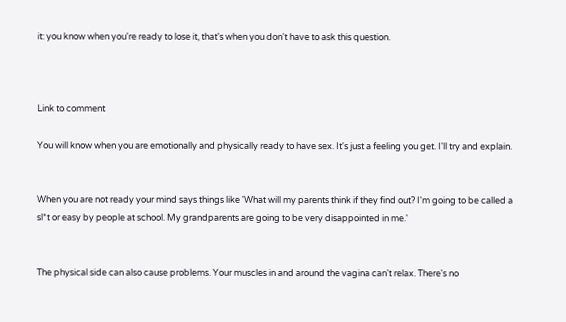it: you know when you're ready to lose it, that's when you don't have to ask this question.



Link to comment

You will know when you are emotionally and physically ready to have sex. It's just a feeling you get. I'll try and explain.


When you are not ready your mind says things like 'What will my parents think if they find out? I'm going to be called a sl*t or easy by people at school. My grandparents are going to be very disappointed in me.'


The physical side can also cause problems. Your muscles in and around the vagina can't relax. There's no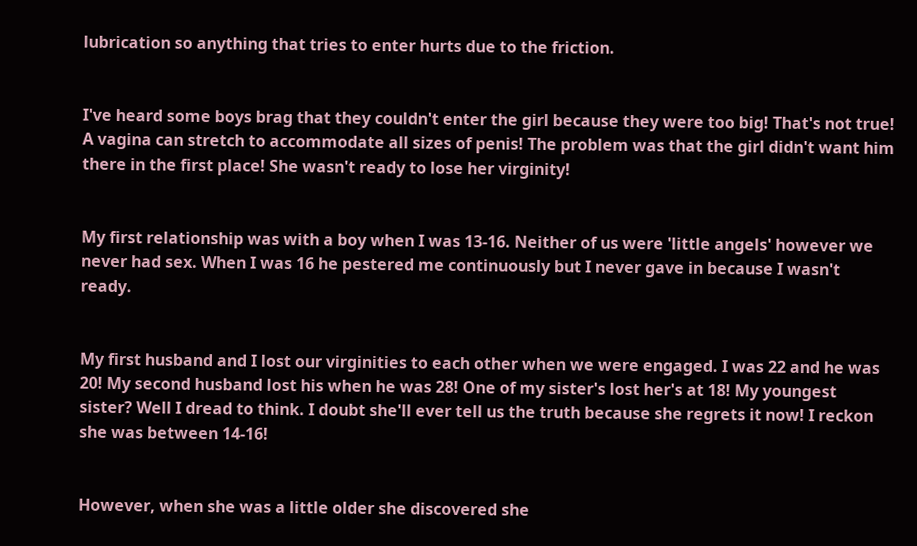lubrication so anything that tries to enter hurts due to the friction.


I've heard some boys brag that they couldn't enter the girl because they were too big! That's not true! A vagina can stretch to accommodate all sizes of penis! The problem was that the girl didn't want him there in the first place! She wasn't ready to lose her virginity!


My first relationship was with a boy when I was 13-16. Neither of us were 'little angels' however we never had sex. When I was 16 he pestered me continuously but I never gave in because I wasn't ready.


My first husband and I lost our virginities to each other when we were engaged. I was 22 and he was 20! My second husband lost his when he was 28! One of my sister's lost her's at 18! My youngest sister? Well I dread to think. I doubt she'll ever tell us the truth because she regrets it now! I reckon she was between 14-16!


However, when she was a little older she discovered she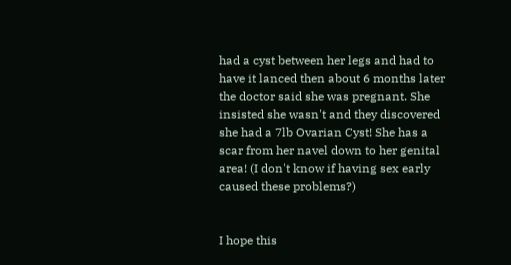had a cyst between her legs and had to have it lanced then about 6 months later the doctor said she was pregnant. She insisted she wasn't and they discovered she had a 7lb Ovarian Cyst! She has a scar from her navel down to her genital area! (I don't know if having sex early caused these problems?)


I hope this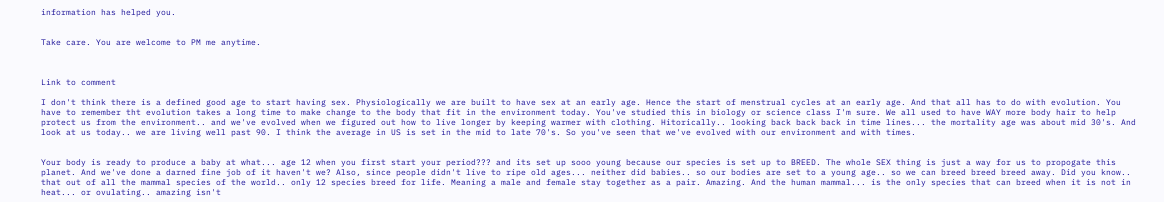information has helped you.


Take care. You are welcome to PM me anytime.



Link to comment

I don't think there is a defined good age to start having sex. Physiologically we are built to have sex at an early age. Hence the start of menstrual cycles at an early age. And that all has to do with evolution. You have to remember tht evolution takes a long time to make change to the body that fit in the environment today. You've studied this in biology or science class I'm sure. We all used to have WAY more body hair to help protect us from the environment.. and we've evolved when we figured out how to live longer by keeping warmer with clothing. Hitorically.. looking back back back in time lines... the mortality age was about mid 30's. And look at us today.. we are living well past 90. I think the average in US is set in the mid to late 70's. So you've seen that we've evolved with our environment and with times.


Your body is ready to produce a baby at what... age 12 when you first start your period??? and its set up sooo young because our species is set up to BREED. The whole SEX thing is just a way for us to propogate this planet. And we've done a darned fine job of it haven't we? Also, since people didn't live to ripe old ages... neither did babies.. so our bodies are set to a young age.. so we can breed breed breed away. Did you know.. that out of all the mammal species of the world.. only 12 species breed for life. Meaning a male and female stay together as a pair. Amazing. And the human mammal... is the only species that can breed when it is not in heat... or ovulating.. amazing isn't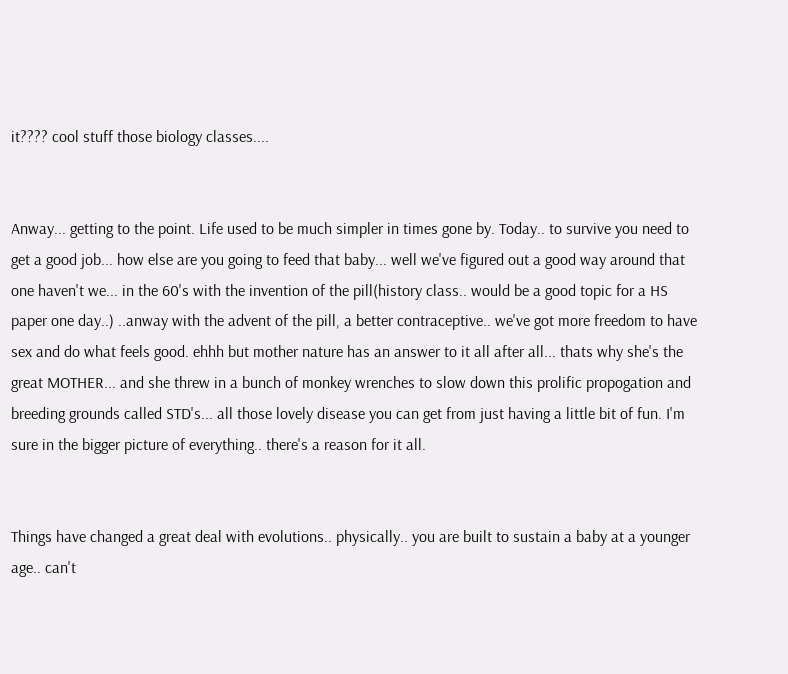it???? cool stuff those biology classes....


Anway... getting to the point. Life used to be much simpler in times gone by. Today.. to survive you need to get a good job... how else are you going to feed that baby... well we've figured out a good way around that one haven't we... in the 60's with the invention of the pill(history class.. would be a good topic for a HS paper one day..) ..anway with the advent of the pill, a better contraceptive.. we've got more freedom to have sex and do what feels good. ehhh but mother nature has an answer to it all after all... thats why she's the great MOTHER... and she threw in a bunch of monkey wrenches to slow down this prolific propogation and breeding grounds called STD's... all those lovely disease you can get from just having a little bit of fun. I'm sure in the bigger picture of everything.. there's a reason for it all.


Things have changed a great deal with evolutions.. physically.. you are built to sustain a baby at a younger age.. can't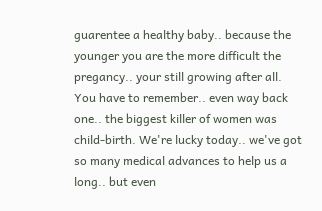guarentee a healthy baby.. because the younger you are the more difficult the pregancy.. your still growing after all. You have to remember.. even way back one.. the biggest killer of women was child-birth. We're lucky today.. we've got so many medical advances to help us a long.. but even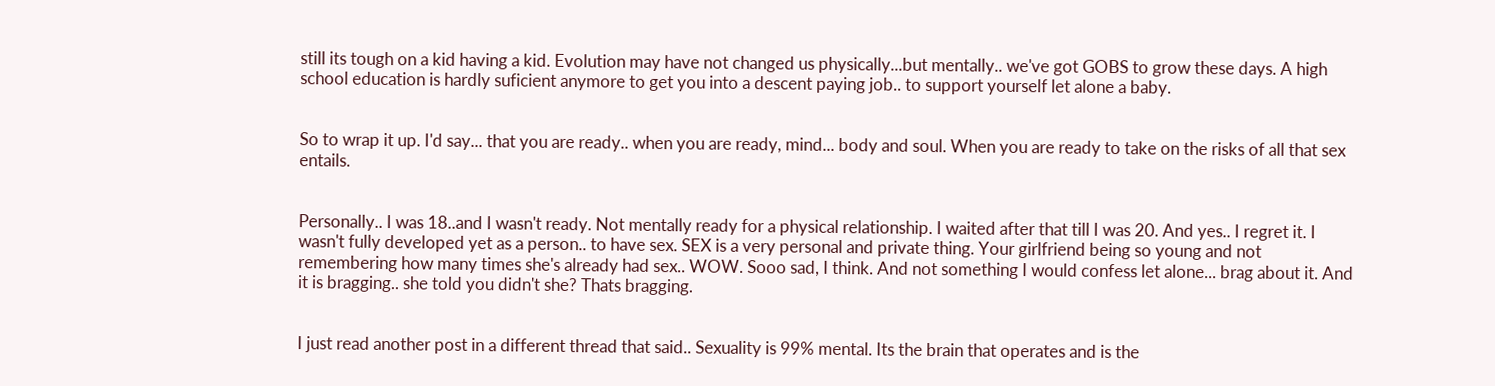still its tough on a kid having a kid. Evolution may have not changed us physically...but mentally.. we've got GOBS to grow these days. A high school education is hardly suficient anymore to get you into a descent paying job.. to support yourself let alone a baby.


So to wrap it up. I'd say... that you are ready.. when you are ready, mind... body and soul. When you are ready to take on the risks of all that sex entails.


Personally.. I was 18..and I wasn't ready. Not mentally ready for a physical relationship. I waited after that till I was 20. And yes.. I regret it. I wasn't fully developed yet as a person.. to have sex. SEX is a very personal and private thing. Your girlfriend being so young and not remembering how many times she's already had sex.. WOW. Sooo sad, I think. And not something I would confess let alone... brag about it. And it is bragging.. she told you didn't she? Thats bragging.


I just read another post in a different thread that said.. Sexuality is 99% mental. Its the brain that operates and is the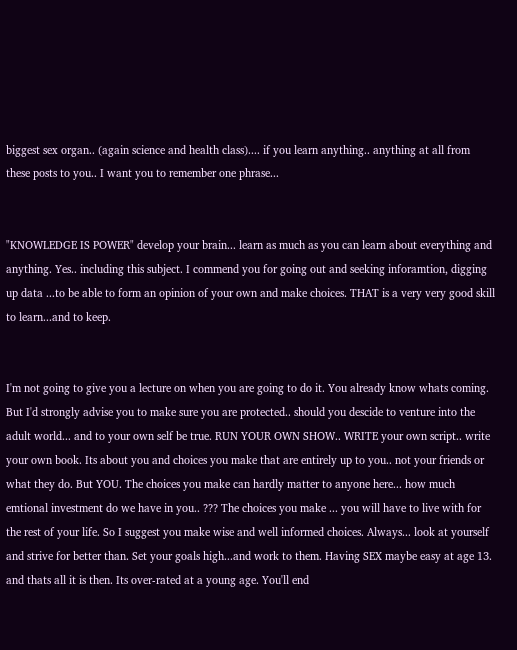biggest sex organ.. (again science and health class).... if you learn anything.. anything at all from these posts to you.. I want you to remember one phrase...


"KNOWLEDGE IS POWER" develop your brain... learn as much as you can learn about everything and anything. Yes.. including this subject. I commend you for going out and seeking inforamtion, digging up data ...to be able to form an opinion of your own and make choices. THAT is a very very good skill to learn...and to keep.


I'm not going to give you a lecture on when you are going to do it. You already know whats coming. But I'd strongly advise you to make sure you are protected.. should you descide to venture into the adult world... and to your own self be true. RUN YOUR OWN SHOW.. WRITE your own script.. write your own book. Its about you and choices you make that are entirely up to you.. not your friends or what they do. But YOU. The choices you make can hardly matter to anyone here... how much emtional investment do we have in you.. ??? The choices you make ... you will have to live with for the rest of your life. So I suggest you make wise and well informed choices. Always... look at yourself and strive for better than. Set your goals high...and work to them. Having SEX maybe easy at age 13. and thats all it is then. Its over-rated at a young age. You'll end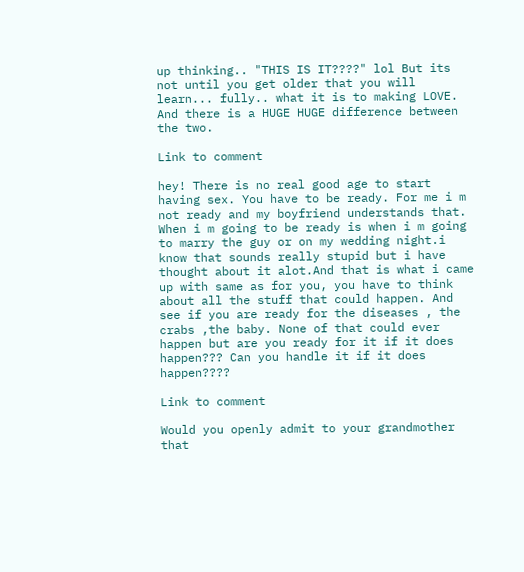up thinking.. "THIS IS IT????" lol But its not until you get older that you will learn... fully.. what it is to making LOVE. And there is a HUGE HUGE difference between the two.

Link to comment

hey! There is no real good age to start having sex. You have to be ready. For me i m not ready and my boyfriend understands that. When i m going to be ready is when i m going to marry the guy or on my wedding night.i know that sounds really stupid but i have thought about it alot.And that is what i came up with same as for you, you have to think about all the stuff that could happen. And see if you are ready for the diseases , the crabs ,the baby. None of that could ever happen but are you ready for it if it does happen??? Can you handle it if it does happen????

Link to comment

Would you openly admit to your grandmother that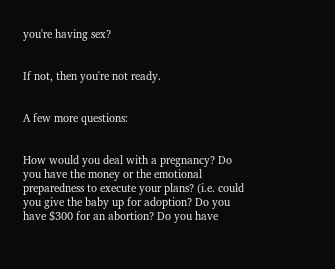you're having sex?


If not, then you're not ready.


A few more questions:


How would you deal with a pregnancy? Do you have the money or the emotional preparedness to execute your plans? (i.e. could you give the baby up for adoption? Do you have $300 for an abortion? Do you have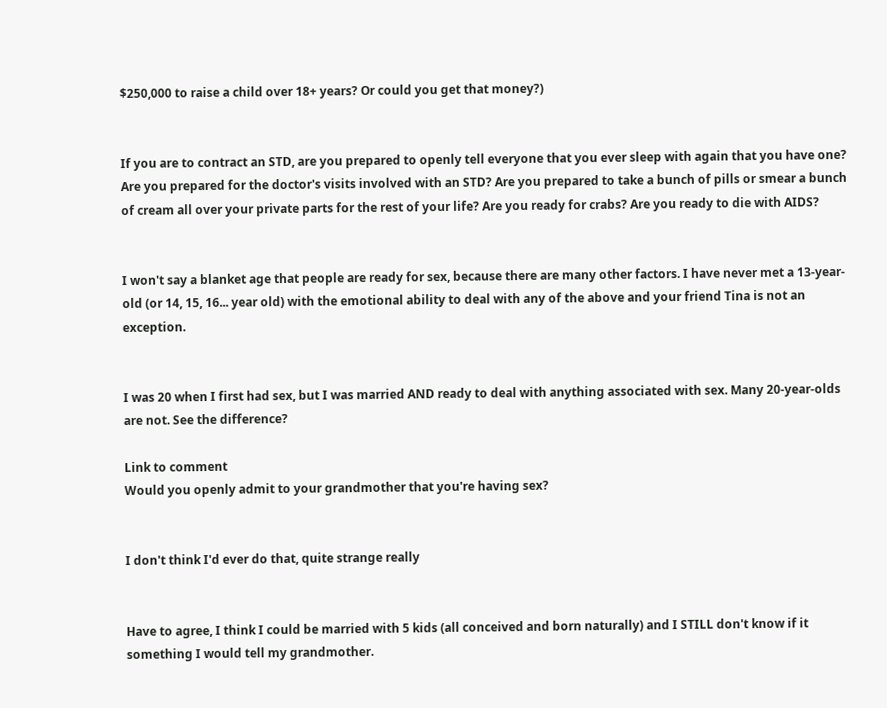$250,000 to raise a child over 18+ years? Or could you get that money?)


If you are to contract an STD, are you prepared to openly tell everyone that you ever sleep with again that you have one? Are you prepared for the doctor's visits involved with an STD? Are you prepared to take a bunch of pills or smear a bunch of cream all over your private parts for the rest of your life? Are you ready for crabs? Are you ready to die with AIDS?


I won't say a blanket age that people are ready for sex, because there are many other factors. I have never met a 13-year-old (or 14, 15, 16... year old) with the emotional ability to deal with any of the above and your friend Tina is not an exception.


I was 20 when I first had sex, but I was married AND ready to deal with anything associated with sex. Many 20-year-olds are not. See the difference?

Link to comment
Would you openly admit to your grandmother that you're having sex?


I don't think I'd ever do that, quite strange really


Have to agree, I think I could be married with 5 kids (all conceived and born naturally) and I STILL don't know if it something I would tell my grandmother.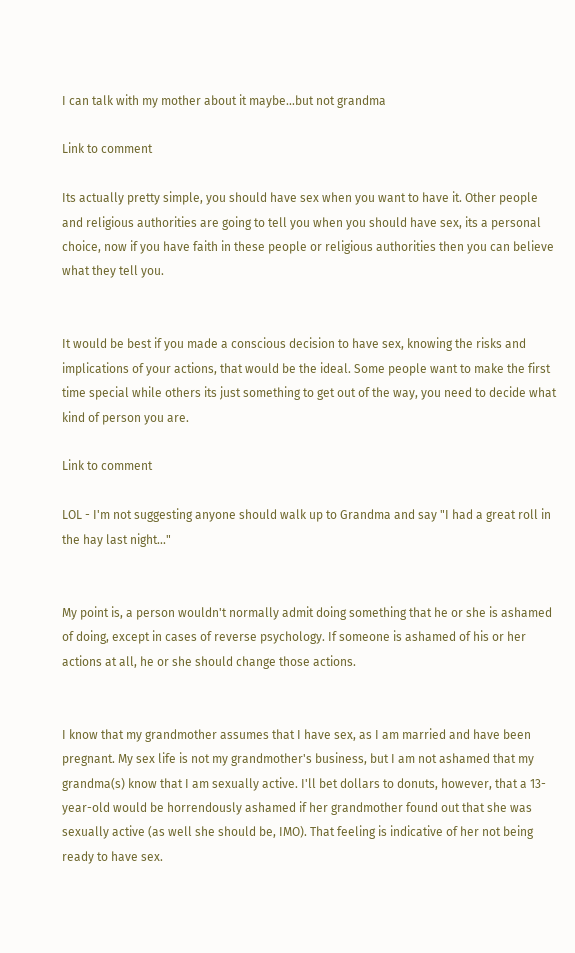I can talk with my mother about it maybe...but not grandma

Link to comment

Its actually pretty simple, you should have sex when you want to have it. Other people and religious authorities are going to tell you when you should have sex, its a personal choice, now if you have faith in these people or religious authorities then you can believe what they tell you.


It would be best if you made a conscious decision to have sex, knowing the risks and implications of your actions, that would be the ideal. Some people want to make the first time special while others its just something to get out of the way, you need to decide what kind of person you are.

Link to comment

LOL - I'm not suggesting anyone should walk up to Grandma and say "I had a great roll in the hay last night..."


My point is, a person wouldn't normally admit doing something that he or she is ashamed of doing, except in cases of reverse psychology. If someone is ashamed of his or her actions at all, he or she should change those actions.


I know that my grandmother assumes that I have sex, as I am married and have been pregnant. My sex life is not my grandmother's business, but I am not ashamed that my grandma(s) know that I am sexually active. I'll bet dollars to donuts, however, that a 13-year-old would be horrendously ashamed if her grandmother found out that she was sexually active (as well she should be, IMO). That feeling is indicative of her not being ready to have sex.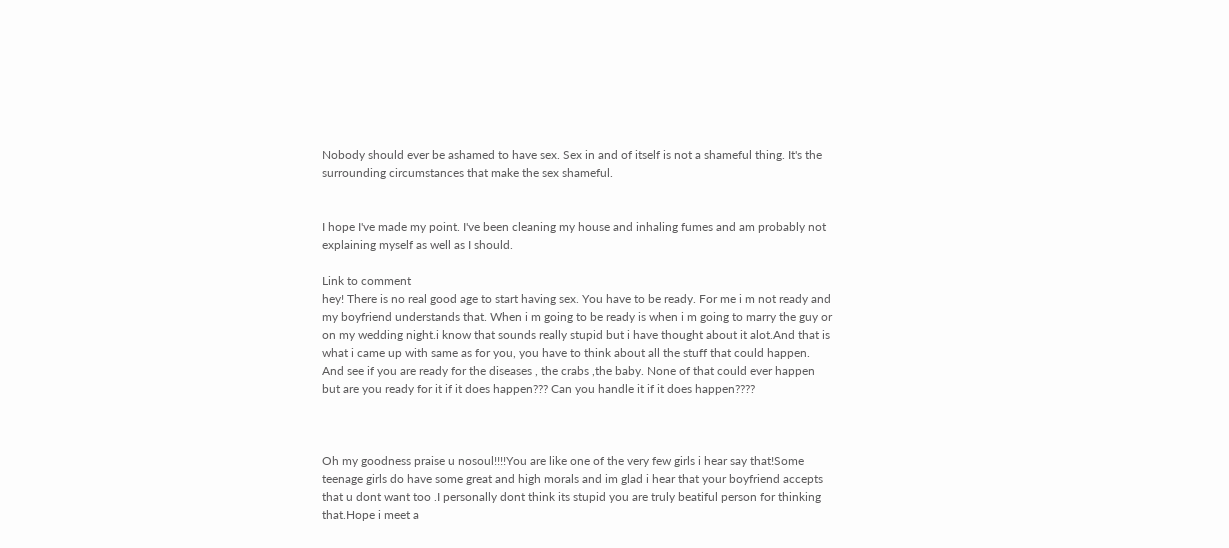Nobody should ever be ashamed to have sex. Sex in and of itself is not a shameful thing. It's the surrounding circumstances that make the sex shameful.


I hope I've made my point. I've been cleaning my house and inhaling fumes and am probably not explaining myself as well as I should.

Link to comment
hey! There is no real good age to start having sex. You have to be ready. For me i m not ready and my boyfriend understands that. When i m going to be ready is when i m going to marry the guy or on my wedding night.i know that sounds really stupid but i have thought about it alot.And that is what i came up with same as for you, you have to think about all the stuff that could happen. And see if you are ready for the diseases , the crabs ,the baby. None of that could ever happen but are you ready for it if it does happen??? Can you handle it if it does happen????



Oh my goodness praise u nosoul!!!!You are like one of the very few girls i hear say that!Some teenage girls do have some great and high morals and im glad i hear that your boyfriend accepts that u dont want too .I personally dont think its stupid you are truly beatiful person for thinking that.Hope i meet a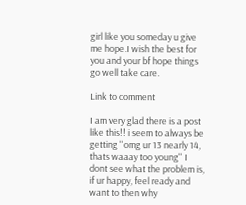girl like you someday u give me hope.I wish the best for you and your bf hope things go well take care.

Link to comment

I am very glad there is a post like this!! i seem to always be getting ''omg ur 13 nearly 14, thats waaay too young'' I dont see what the problem is, if ur happy, feel ready and want to then why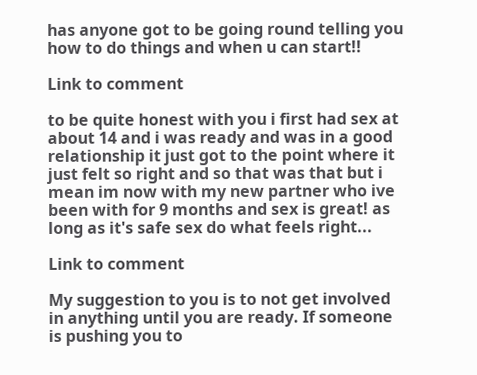has anyone got to be going round telling you how to do things and when u can start!!

Link to comment

to be quite honest with you i first had sex at about 14 and i was ready and was in a good relationship it just got to the point where it just felt so right and so that was that but i mean im now with my new partner who ive been with for 9 months and sex is great! as long as it's safe sex do what feels right...

Link to comment

My suggestion to you is to not get involved in anything until you are ready. If someone is pushing you to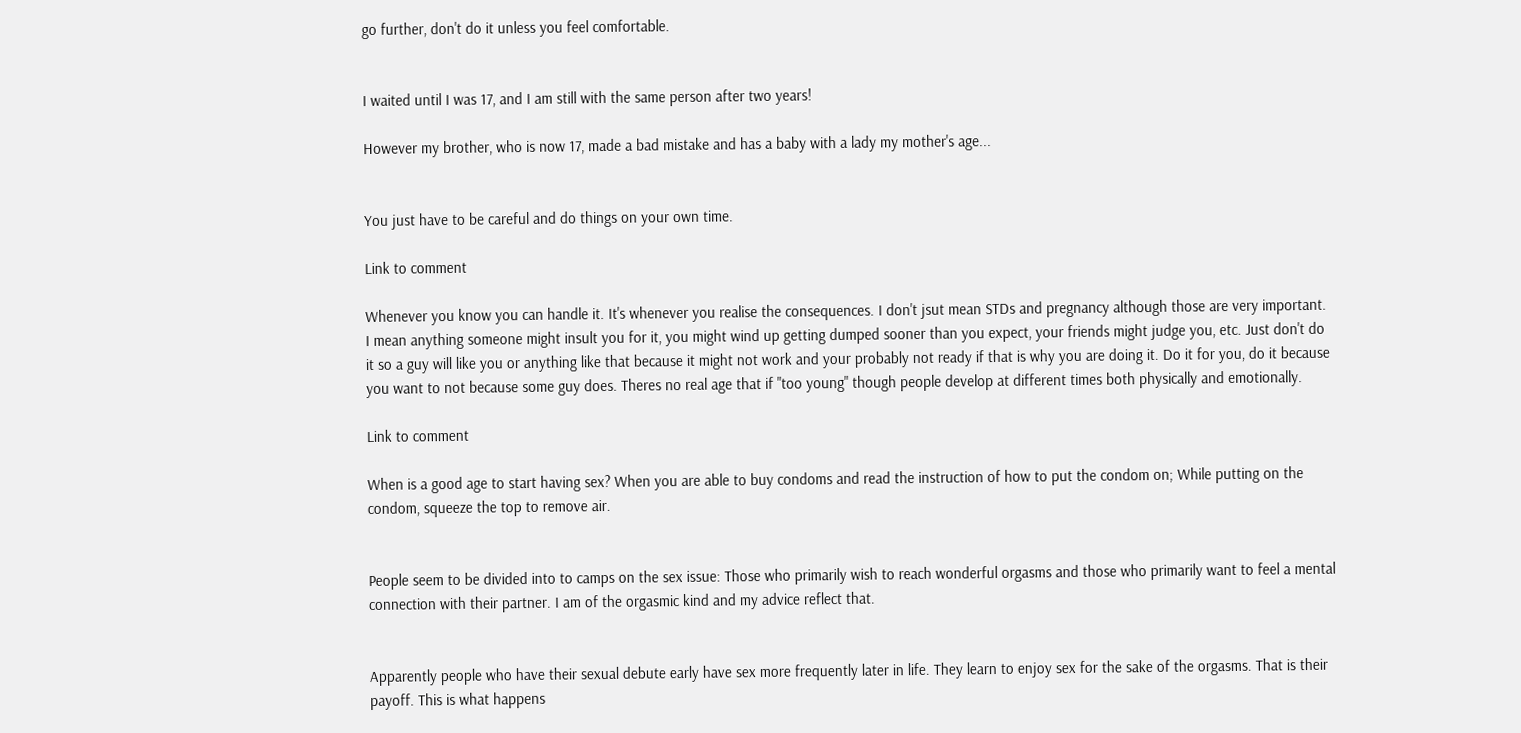go further, don't do it unless you feel comfortable.


I waited until I was 17, and I am still with the same person after two years!

However my brother, who is now 17, made a bad mistake and has a baby with a lady my mother's age...


You just have to be careful and do things on your own time.

Link to comment

Whenever you know you can handle it. It's whenever you realise the consequences. I don't jsut mean STDs and pregnancy although those are very important. I mean anything someone might insult you for it, you might wind up getting dumped sooner than you expect, your friends might judge you, etc. Just don't do it so a guy will like you or anything like that because it might not work and your probably not ready if that is why you are doing it. Do it for you, do it because you want to not because some guy does. Theres no real age that if "too young" though people develop at different times both physically and emotionally.

Link to comment

When is a good age to start having sex? When you are able to buy condoms and read the instruction of how to put the condom on; While putting on the condom, squeeze the top to remove air.


People seem to be divided into to camps on the sex issue: Those who primarily wish to reach wonderful orgasms and those who primarily want to feel a mental connection with their partner. I am of the orgasmic kind and my advice reflect that.


Apparently people who have their sexual debute early have sex more frequently later in life. They learn to enjoy sex for the sake of the orgasms. That is their payoff. This is what happens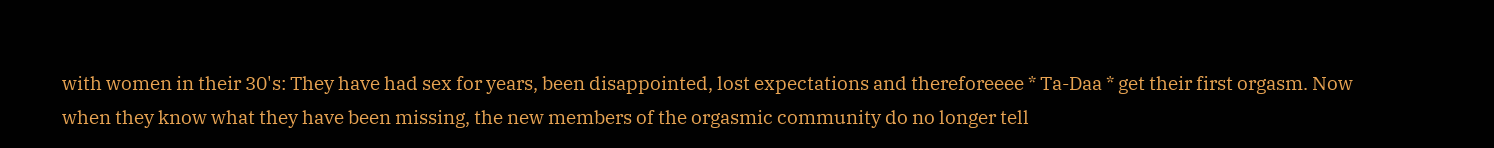with women in their 30's: They have had sex for years, been disappointed, lost expectations and thereforeeee * Ta-Daa * get their first orgasm. Now when they know what they have been missing, the new members of the orgasmic community do no longer tell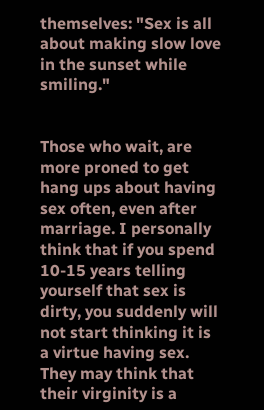themselves: "Sex is all about making slow love in the sunset while smiling."


Those who wait, are more proned to get hang ups about having sex often, even after marriage. I personally think that if you spend 10-15 years telling yourself that sex is dirty, you suddenly will not start thinking it is a virtue having sex. They may think that their virginity is a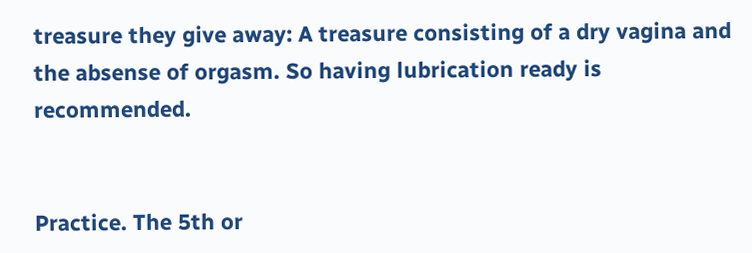treasure they give away: A treasure consisting of a dry vagina and the absense of orgasm. So having lubrication ready is recommended.


Practice. The 5th or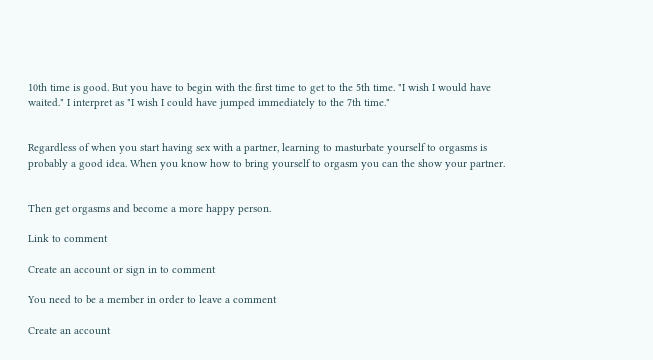10th time is good. But you have to begin with the first time to get to the 5th time. "I wish I would have waited." I interpret as "I wish I could have jumped immediately to the 7th time."


Regardless of when you start having sex with a partner, learning to masturbate yourself to orgasms is probably a good idea. When you know how to bring yourself to orgasm you can the show your partner.


Then get orgasms and become a more happy person.

Link to comment

Create an account or sign in to comment

You need to be a member in order to leave a comment

Create an account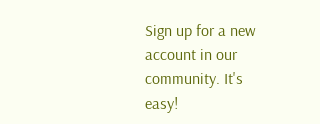Sign up for a new account in our community. It's easy!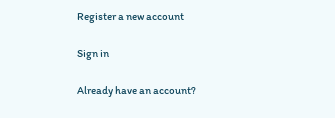Register a new account

Sign in

Already have an account?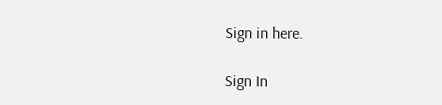Sign in here.

Sign In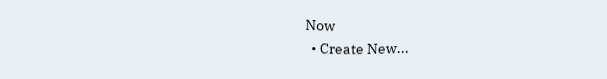Now
  • Create New...